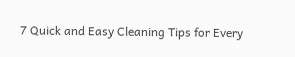7 Quick and Easy Cleaning Tips for Every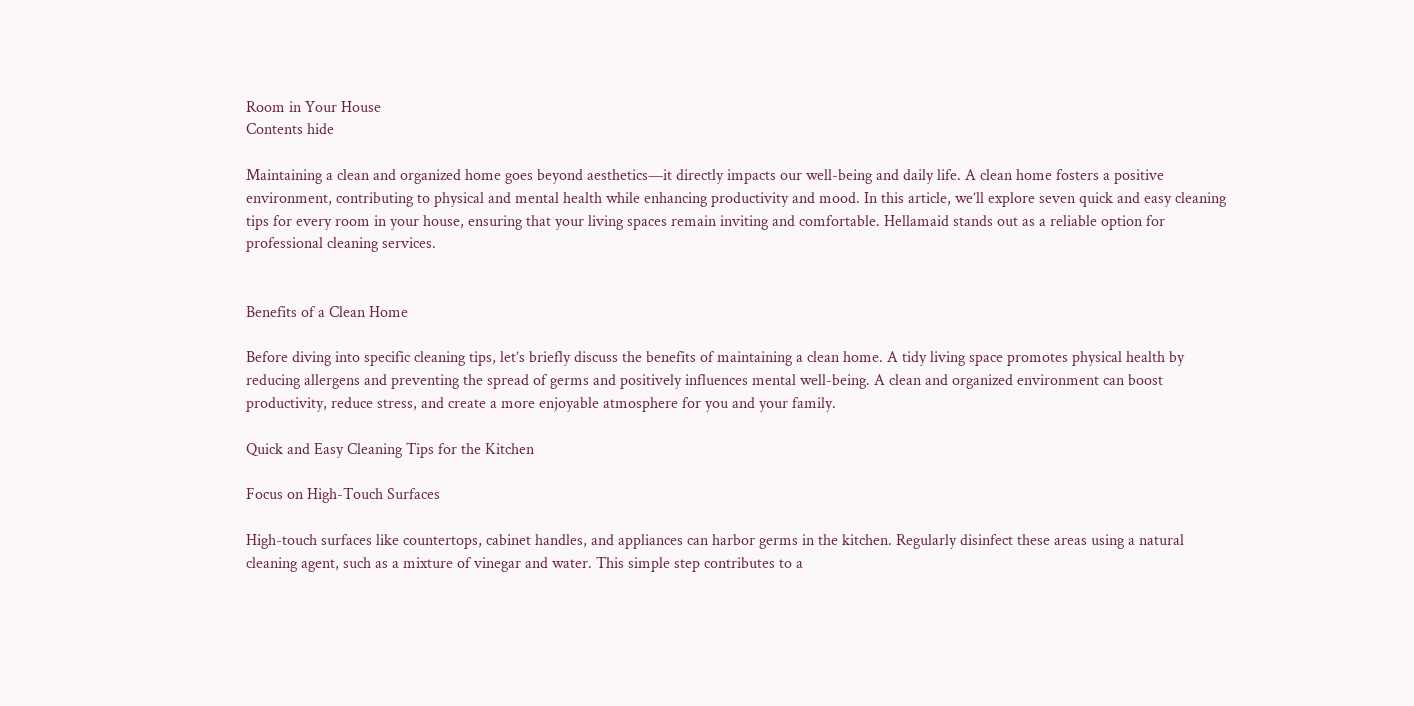Room in Your House
Contents hide

Maintaining a clean and organized home goes beyond aesthetics—it directly impacts our well-being and daily life. A clean home fosters a positive environment, contributing to physical and mental health while enhancing productivity and mood. In this article, we’ll explore seven quick and easy cleaning tips for every room in your house, ensuring that your living spaces remain inviting and comfortable. Hellamaid stands out as a reliable option for professional cleaning services.


Benefits of a Clean Home

Before diving into specific cleaning tips, let’s briefly discuss the benefits of maintaining a clean home. A tidy living space promotes physical health by reducing allergens and preventing the spread of germs and positively influences mental well-being. A clean and organized environment can boost productivity, reduce stress, and create a more enjoyable atmosphere for you and your family.

Quick and Easy Cleaning Tips for the Kitchen

Focus on High-Touch Surfaces

High-touch surfaces like countertops, cabinet handles, and appliances can harbor germs in the kitchen. Regularly disinfect these areas using a natural cleaning agent, such as a mixture of vinegar and water. This simple step contributes to a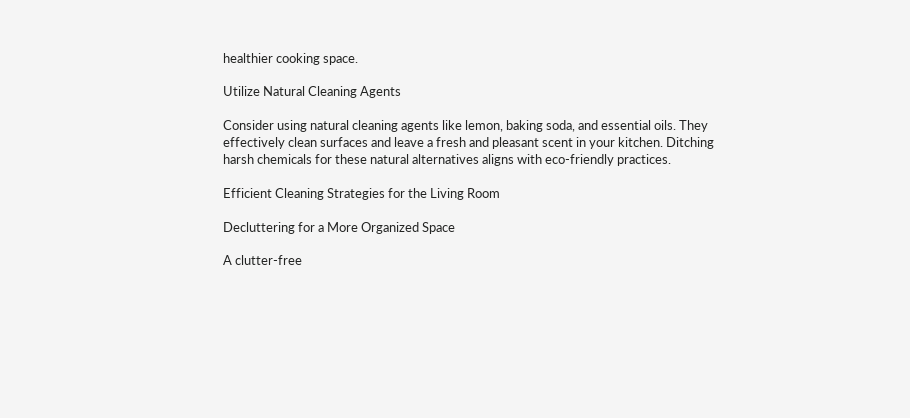healthier cooking space.

Utilize Natural Cleaning Agents

Consider using natural cleaning agents like lemon, baking soda, and essential oils. They effectively clean surfaces and leave a fresh and pleasant scent in your kitchen. Ditching harsh chemicals for these natural alternatives aligns with eco-friendly practices.

Efficient Cleaning Strategies for the Living Room

Decluttering for a More Organized Space

A clutter-free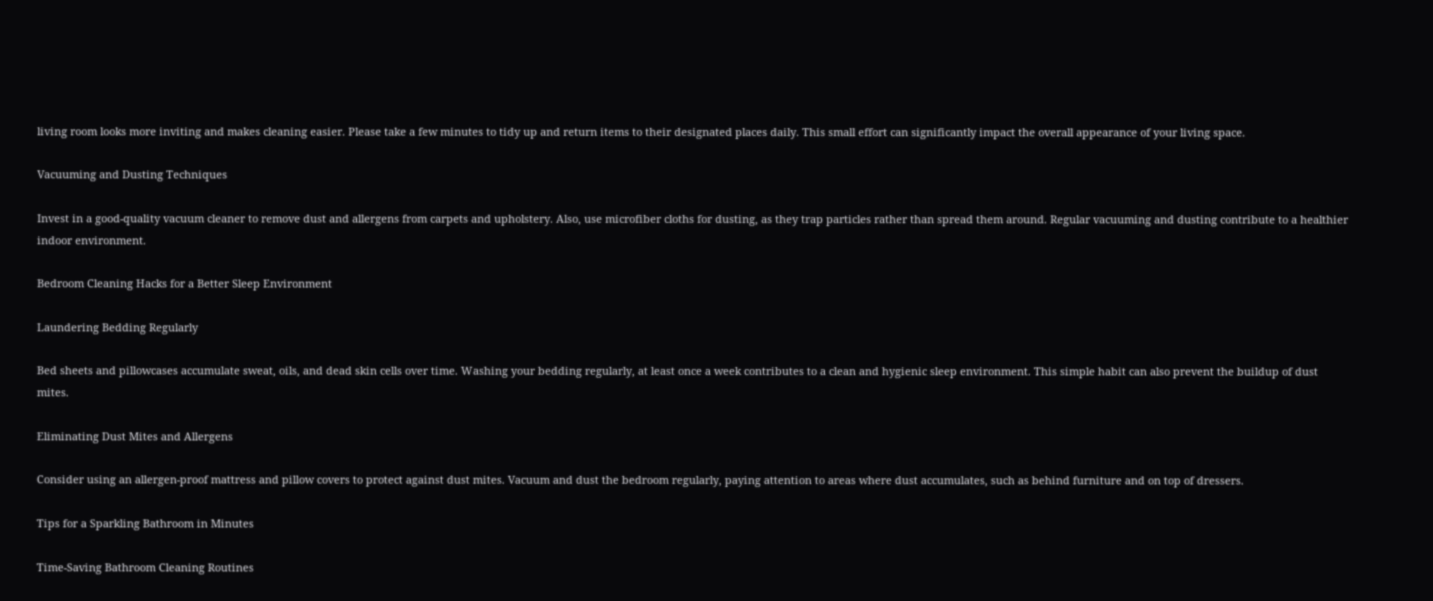living room looks more inviting and makes cleaning easier. Please take a few minutes to tidy up and return items to their designated places daily. This small effort can significantly impact the overall appearance of your living space.

Vacuuming and Dusting Techniques

Invest in a good-quality vacuum cleaner to remove dust and allergens from carpets and upholstery. Also, use microfiber cloths for dusting, as they trap particles rather than spread them around. Regular vacuuming and dusting contribute to a healthier indoor environment.

Bedroom Cleaning Hacks for a Better Sleep Environment

Laundering Bedding Regularly

Bed sheets and pillowcases accumulate sweat, oils, and dead skin cells over time. Washing your bedding regularly, at least once a week contributes to a clean and hygienic sleep environment. This simple habit can also prevent the buildup of dust mites.

Eliminating Dust Mites and Allergens

Consider using an allergen-proof mattress and pillow covers to protect against dust mites. Vacuum and dust the bedroom regularly, paying attention to areas where dust accumulates, such as behind furniture and on top of dressers.

Tips for a Sparkling Bathroom in Minutes

Time-Saving Bathroom Cleaning Routines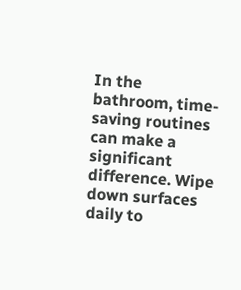In the bathroom, time-saving routines can make a significant difference. Wipe down surfaces daily to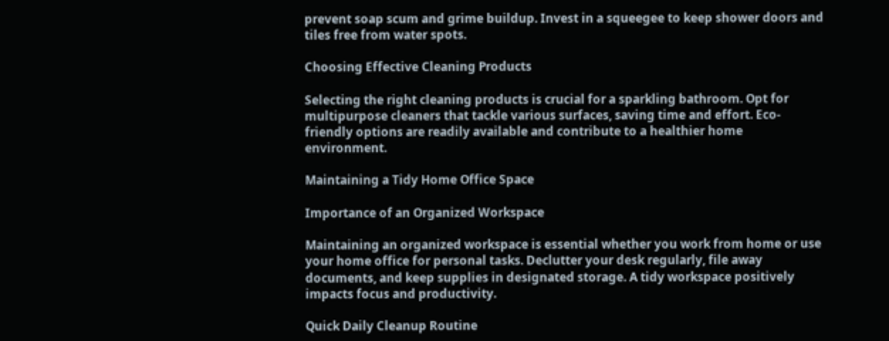prevent soap scum and grime buildup. Invest in a squeegee to keep shower doors and tiles free from water spots.

Choosing Effective Cleaning Products

Selecting the right cleaning products is crucial for a sparkling bathroom. Opt for multipurpose cleaners that tackle various surfaces, saving time and effort. Eco-friendly options are readily available and contribute to a healthier home environment.

Maintaining a Tidy Home Office Space

Importance of an Organized Workspace

Maintaining an organized workspace is essential whether you work from home or use your home office for personal tasks. Declutter your desk regularly, file away documents, and keep supplies in designated storage. A tidy workspace positively impacts focus and productivity.

Quick Daily Cleanup Routine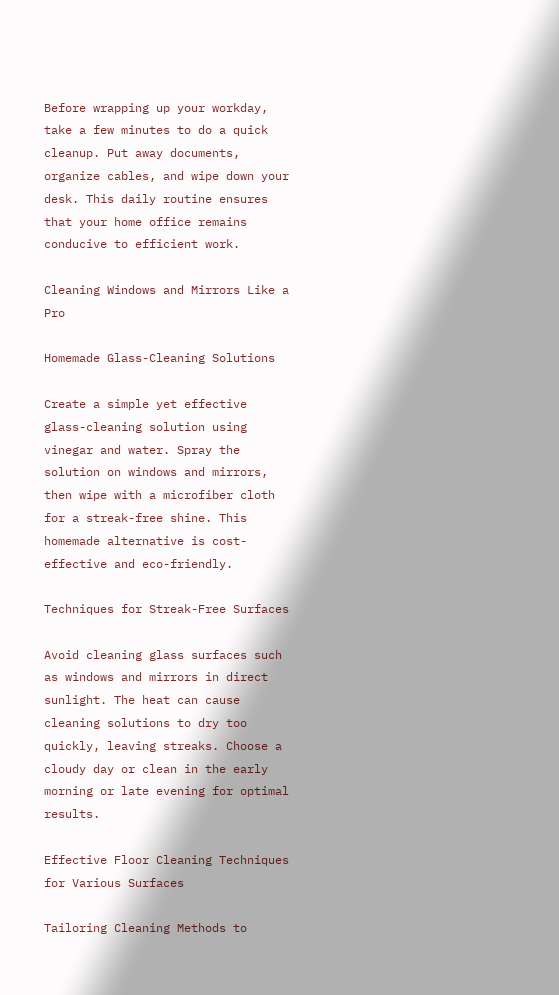Before wrapping up your workday, take a few minutes to do a quick cleanup. Put away documents, organize cables, and wipe down your desk. This daily routine ensures that your home office remains conducive to efficient work.

Cleaning Windows and Mirrors Like a Pro

Homemade Glass-Cleaning Solutions

Create a simple yet effective glass-cleaning solution using vinegar and water. Spray the solution on windows and mirrors, then wipe with a microfiber cloth for a streak-free shine. This homemade alternative is cost-effective and eco-friendly.

Techniques for Streak-Free Surfaces

Avoid cleaning glass surfaces such as windows and mirrors in direct sunlight. The heat can cause cleaning solutions to dry too quickly, leaving streaks. Choose a cloudy day or clean in the early morning or late evening for optimal results.

Effective Floor Cleaning Techniques for Various Surfaces

Tailoring Cleaning Methods to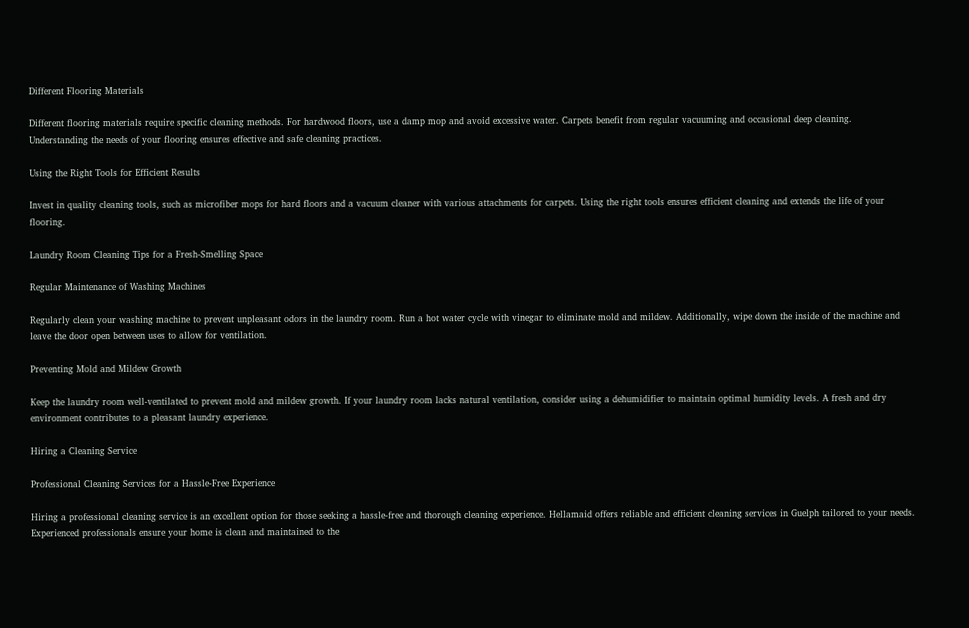Different Flooring Materials

Different flooring materials require specific cleaning methods. For hardwood floors, use a damp mop and avoid excessive water. Carpets benefit from regular vacuuming and occasional deep cleaning. Understanding the needs of your flooring ensures effective and safe cleaning practices.

Using the Right Tools for Efficient Results

Invest in quality cleaning tools, such as microfiber mops for hard floors and a vacuum cleaner with various attachments for carpets. Using the right tools ensures efficient cleaning and extends the life of your flooring.

Laundry Room Cleaning Tips for a Fresh-Smelling Space

Regular Maintenance of Washing Machines

Regularly clean your washing machine to prevent unpleasant odors in the laundry room. Run a hot water cycle with vinegar to eliminate mold and mildew. Additionally, wipe down the inside of the machine and leave the door open between uses to allow for ventilation.

Preventing Mold and Mildew Growth

Keep the laundry room well-ventilated to prevent mold and mildew growth. If your laundry room lacks natural ventilation, consider using a dehumidifier to maintain optimal humidity levels. A fresh and dry environment contributes to a pleasant laundry experience.

Hiring a Cleaning Service

Professional Cleaning Services for a Hassle-Free Experience

Hiring a professional cleaning service is an excellent option for those seeking a hassle-free and thorough cleaning experience. Hellamaid offers reliable and efficient cleaning services in Guelph tailored to your needs. Experienced professionals ensure your home is clean and maintained to the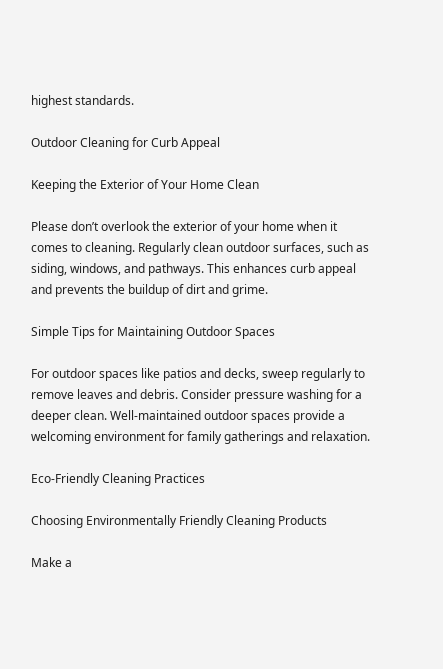highest standards.

Outdoor Cleaning for Curb Appeal

Keeping the Exterior of Your Home Clean

Please don’t overlook the exterior of your home when it comes to cleaning. Regularly clean outdoor surfaces, such as siding, windows, and pathways. This enhances curb appeal and prevents the buildup of dirt and grime.

Simple Tips for Maintaining Outdoor Spaces

For outdoor spaces like patios and decks, sweep regularly to remove leaves and debris. Consider pressure washing for a deeper clean. Well-maintained outdoor spaces provide a welcoming environment for family gatherings and relaxation.

Eco-Friendly Cleaning Practices

Choosing Environmentally Friendly Cleaning Products

Make a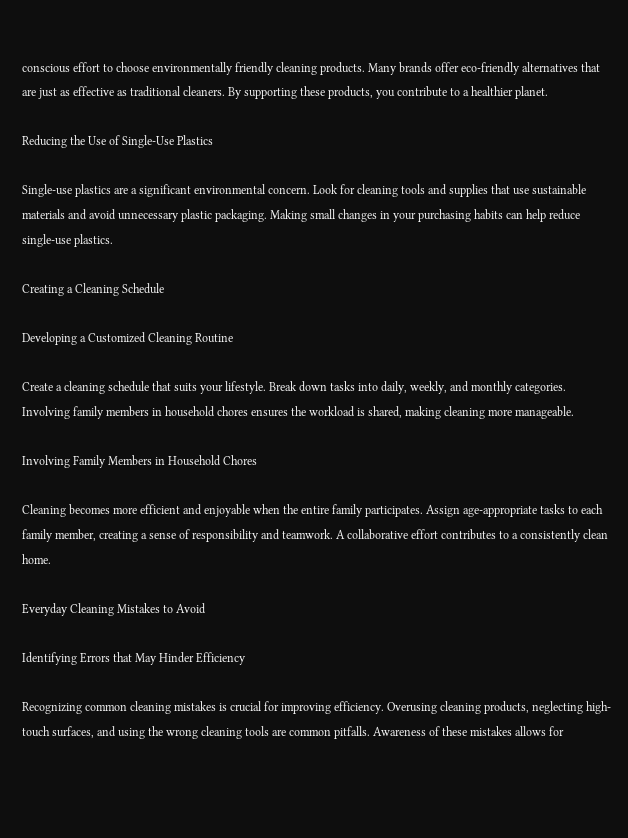conscious effort to choose environmentally friendly cleaning products. Many brands offer eco-friendly alternatives that are just as effective as traditional cleaners. By supporting these products, you contribute to a healthier planet.

Reducing the Use of Single-Use Plastics

Single-use plastics are a significant environmental concern. Look for cleaning tools and supplies that use sustainable materials and avoid unnecessary plastic packaging. Making small changes in your purchasing habits can help reduce single-use plastics.

Creating a Cleaning Schedule

Developing a Customized Cleaning Routine

Create a cleaning schedule that suits your lifestyle. Break down tasks into daily, weekly, and monthly categories. Involving family members in household chores ensures the workload is shared, making cleaning more manageable.

Involving Family Members in Household Chores

Cleaning becomes more efficient and enjoyable when the entire family participates. Assign age-appropriate tasks to each family member, creating a sense of responsibility and teamwork. A collaborative effort contributes to a consistently clean home.

Everyday Cleaning Mistakes to Avoid

Identifying Errors that May Hinder Efficiency

Recognizing common cleaning mistakes is crucial for improving efficiency. Overusing cleaning products, neglecting high-touch surfaces, and using the wrong cleaning tools are common pitfalls. Awareness of these mistakes allows for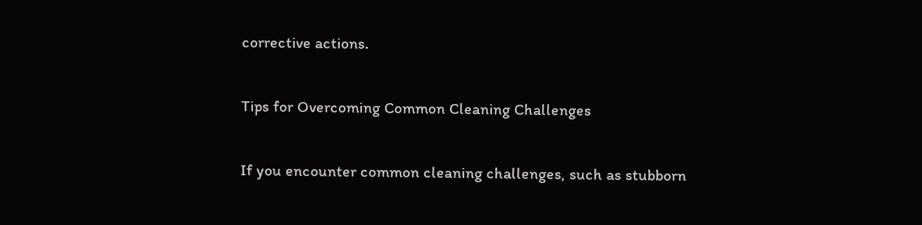corrective actions.

Tips for Overcoming Common Cleaning Challenges

If you encounter common cleaning challenges, such as stubborn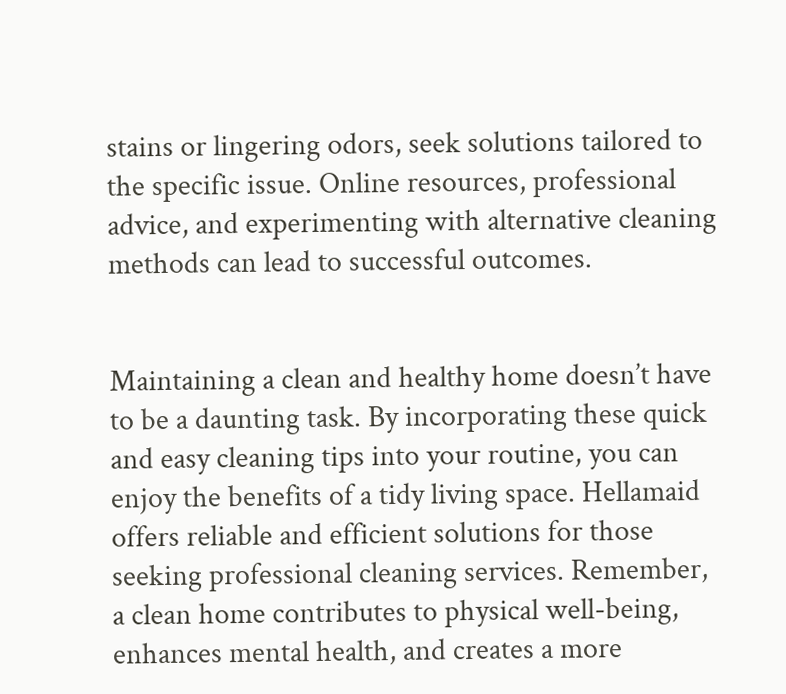stains or lingering odors, seek solutions tailored to the specific issue. Online resources, professional advice, and experimenting with alternative cleaning methods can lead to successful outcomes.


Maintaining a clean and healthy home doesn’t have to be a daunting task. By incorporating these quick and easy cleaning tips into your routine, you can enjoy the benefits of a tidy living space. Hellamaid offers reliable and efficient solutions for those seeking professional cleaning services. Remember, a clean home contributes to physical well-being, enhances mental health, and creates a more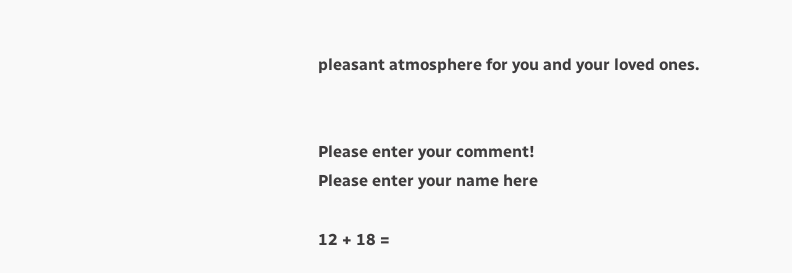pleasant atmosphere for you and your loved ones.


Please enter your comment!
Please enter your name here

12 + 18 =